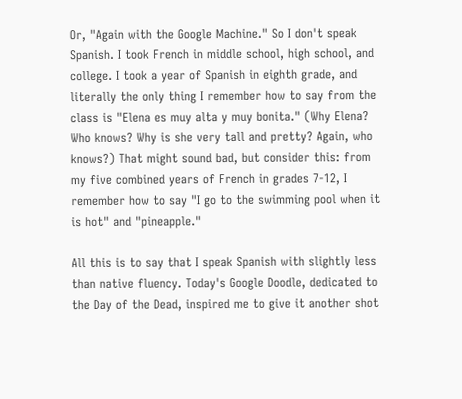Or, "Again with the Google Machine." So I don't speak Spanish. I took French in middle school, high school, and college. I took a year of Spanish in eighth grade, and literally the only thing I remember how to say from the class is "Elena es muy alta y muy bonita." (Why Elena? Who knows? Why is she very tall and pretty? Again, who knows?) That might sound bad, but consider this: from my five combined years of French in grades 7-12, I remember how to say "I go to the swimming pool when it is hot" and "pineapple."

All this is to say that I speak Spanish with slightly less than native fluency. Today's Google Doodle, dedicated to the Day of the Dead, inspired me to give it another shot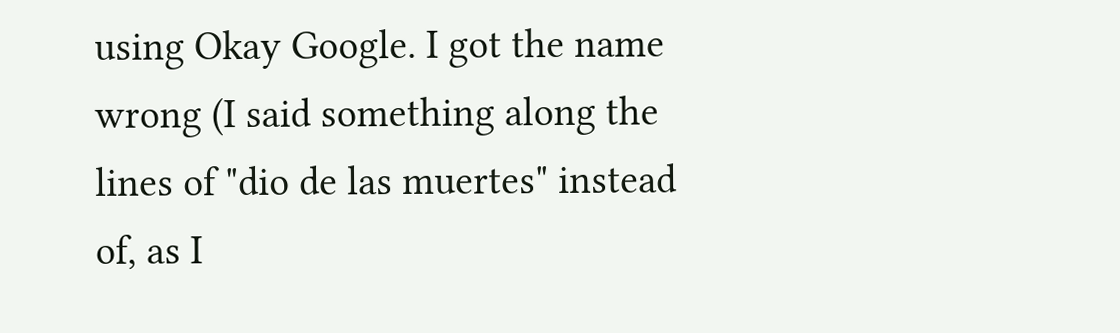using Okay Google. I got the name wrong (I said something along the lines of "dio de las muertes" instead of, as I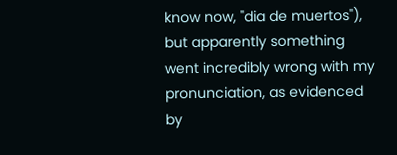know now, "dia de muertos"), but apparently something went incredibly wrong with my pronunciation, as evidenced by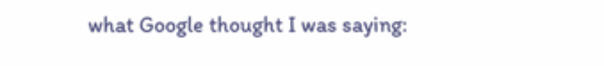what Google thought I was saying: